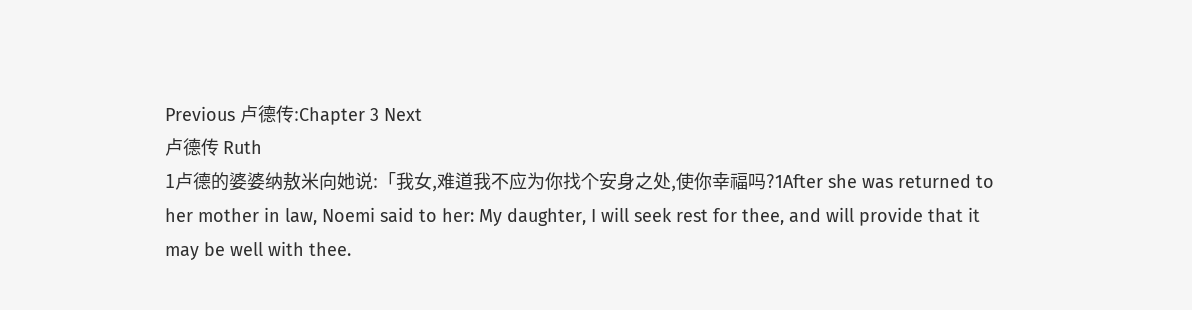Previous 卢德传:Chapter 3 Next
卢德传 Ruth
1卢德的婆婆纳敖米向她说:「我女,难道我不应为你找个安身之处,使你幸福吗?1After she was returned to her mother in law, Noemi said to her: My daughter, I will seek rest for thee, and will provide that it may be well with thee.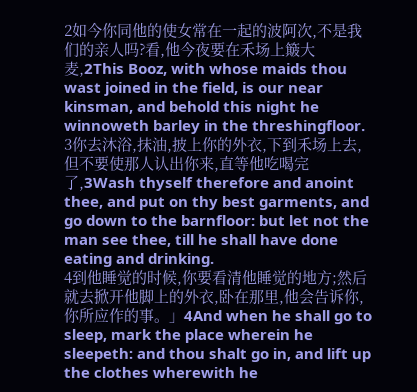2如今你同他的使女常在一起的波阿次,不是我们的亲人吗?看,他今夜要在禾场上簸大麦,2This Booz, with whose maids thou wast joined in the field, is our near kinsman, and behold this night he winnoweth barley in the threshingfloor.
3你去沐浴,抹油,披上你的外衣,下到禾场上去,但不要使那人认出你来,直等他吃喝完了,3Wash thyself therefore and anoint thee, and put on thy best garments, and go down to the barnfloor: but let not the man see thee, till he shall have done eating and drinking.
4到他睡觉的时候,你要看清他睡觉的地方;然后就去掀开他脚上的外衣,卧在那里,他会告诉你,你所应作的事。」4And when he shall go to sleep, mark the place wherein he sleepeth: and thou shalt go in, and lift up the clothes wherewith he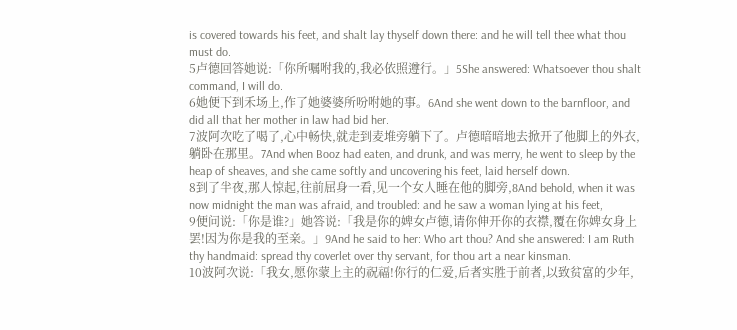is covered towards his feet, and shalt lay thyself down there: and he will tell thee what thou must do.
5卢德回答她说:「你所嘱咐我的,我必依照遵行。」5She answered: Whatsoever thou shalt command, I will do.
6她便下到禾场上,作了她婆婆所吩咐她的事。6And she went down to the barnfloor, and did all that her mother in law had bid her.
7波阿次吃了喝了,心中畅快,就走到麦堆旁躺下了。卢德暗暗地去掀开了他脚上的外衣,躺卧在那里。7And when Booz had eaten, and drunk, and was merry, he went to sleep by the heap of sheaves, and she came softly and uncovering his feet, laid herself down.
8到了半夜,那人惊起,往前屈身一看,见一个女人睡在他的脚旁,8And behold, when it was now midnight the man was afraid, and troubled: and he saw a woman lying at his feet,
9便问说:「你是谁?」她答说:「我是你的婢女卢德,请你伸开你的衣襟,覆在你婢女身上罢!因为你是我的至亲。」9And he said to her: Who art thou? And she answered: I am Ruth thy handmaid: spread thy coverlet over thy servant, for thou art a near kinsman.
10波阿次说:「我女,愿你蒙上主的祝福!你行的仁爱,后者实胜于前者,以致贫富的少年,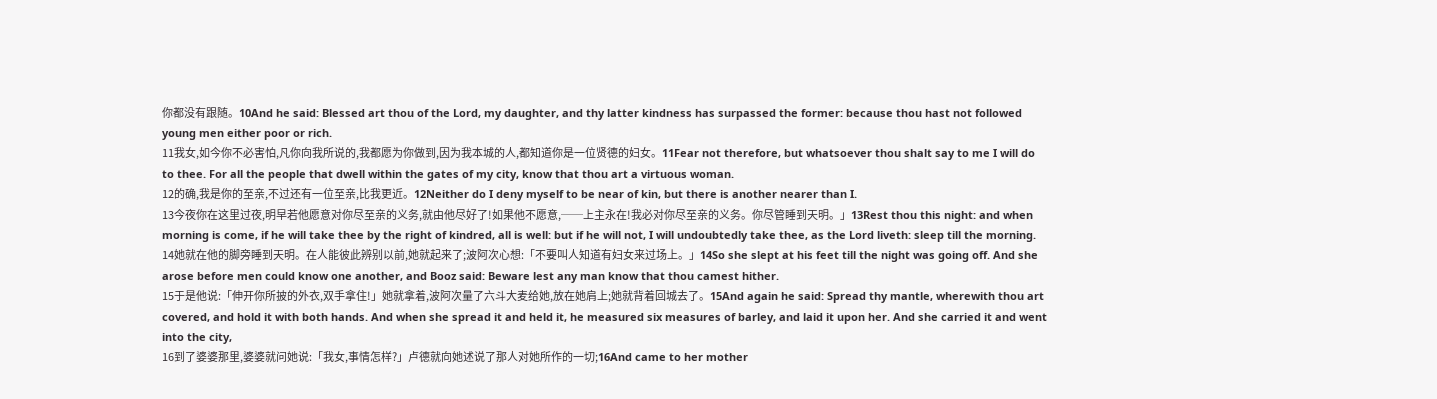你都没有跟随。10And he said: Blessed art thou of the Lord, my daughter, and thy latter kindness has surpassed the former: because thou hast not followed young men either poor or rich.
11我女,如今你不必害怕,凡你向我所说的,我都愿为你做到,因为我本城的人,都知道你是一位贤德的妇女。11Fear not therefore, but whatsoever thou shalt say to me I will do to thee. For all the people that dwell within the gates of my city, know that thou art a virtuous woman.
12的确,我是你的至亲,不过还有一位至亲,比我更近。12Neither do I deny myself to be near of kin, but there is another nearer than I.
13今夜你在这里过夜,明早若他愿意对你尽至亲的义务,就由他尽好了!如果他不愿意,──上主永在!我必对你尽至亲的义务。你尽管睡到天明。」13Rest thou this night: and when morning is come, if he will take thee by the right of kindred, all is well: but if he will not, I will undoubtedly take thee, as the Lord liveth: sleep till the morning.
14她就在他的脚旁睡到天明。在人能彼此辨别以前,她就起来了;波阿次心想:「不要叫人知道有妇女来过场上。」14So she slept at his feet till the night was going off. And she arose before men could know one another, and Booz said: Beware lest any man know that thou camest hither.
15于是他说:「伸开你所披的外衣,双手拿住!」她就拿着,波阿次量了六斗大麦给她,放在她肩上;她就背着回城去了。15And again he said: Spread thy mantle, wherewith thou art covered, and hold it with both hands. And when she spread it and held it, he measured six measures of barley, and laid it upon her. And she carried it and went into the city,
16到了婆婆那里,婆婆就问她说:「我女,事情怎样?」卢德就向她述说了那人对她所作的一切;16And came to her mother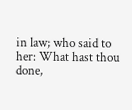in law; who said to her: What hast thou done,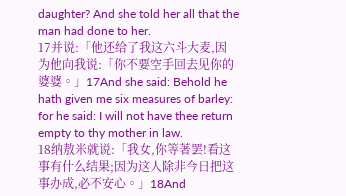daughter? And she told her all that the man had done to her.
17并说:「他还给了我这六斗大麦,因为他向我说:「你不要空手回去见你的婆婆。」17And she said: Behold he hath given me six measures of barley: for he said: I will not have thee return empty to thy mother in law.
18纳敖米就说:「我女,你等著罢!看这事有什么结果;因为这人除非今日把这事办成,必不安心。」18And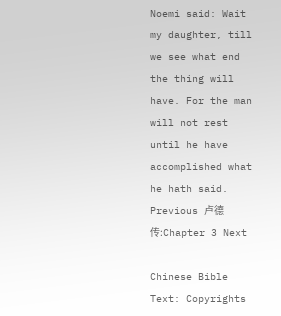Noemi said: Wait my daughter, till we see what end the thing will have. For the man will not rest until he have accomplished what he hath said.
Previous 卢德传:Chapter 3 Next

Chinese Bible Text: Copyrights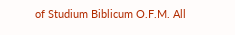of Studium Biblicum O.F.M. All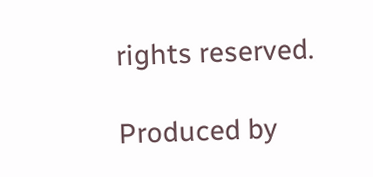rights reserved.

Produced by